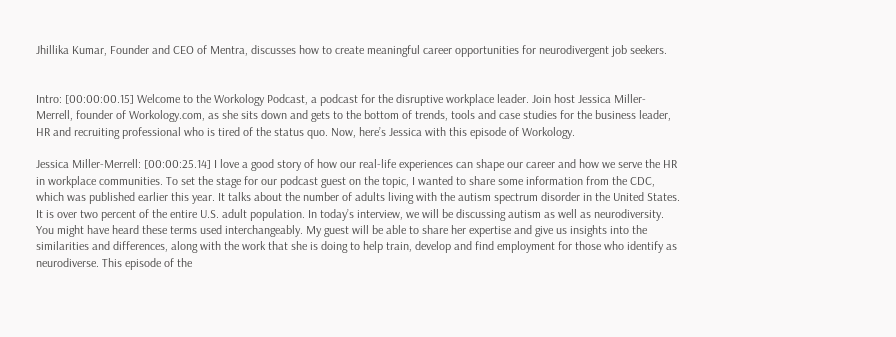Jhillika Kumar, Founder and CEO of Mentra, discusses how to create meaningful career opportunities for neurodivergent job seekers.


Intro: [00:00:00.15] Welcome to the Workology Podcast, a podcast for the disruptive workplace leader. Join host Jessica Miller-Merrell, founder of Workology.com, as she sits down and gets to the bottom of trends, tools and case studies for the business leader, HR and recruiting professional who is tired of the status quo. Now, here’s Jessica with this episode of Workology.

Jessica Miller-Merrell: [00:00:25.14] I love a good story of how our real-life experiences can shape our career and how we serve the HR in workplace communities. To set the stage for our podcast guest on the topic, I wanted to share some information from the CDC, which was published earlier this year. It talks about the number of adults living with the autism spectrum disorder in the United States. It is over two percent of the entire U.S. adult population. In today’s interview, we will be discussing autism as well as neurodiversity. You might have heard these terms used interchangeably. My guest will be able to share her expertise and give us insights into the similarities and differences, along with the work that she is doing to help train, develop and find employment for those who identify as neurodiverse. This episode of the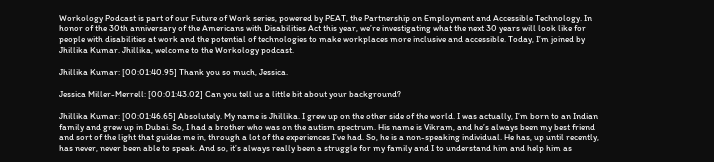Workology Podcast is part of our Future of Work series, powered by PEAT, the Partnership on Employment and Accessible Technology. In honor of the 30th anniversary of the Americans with Disabilities Act this year, we’re investigating what the next 30 years will look like for people with disabilities at work and the potential of technologies to make workplaces more inclusive and accessible. Today, I’m joined by Jhillika Kumar. Jhillika, welcome to the Workology podcast.

Jhillika Kumar: [00:01:40.95] Thank you so much, Jessica.

Jessica Miller-Merrell: [00:01:43.02] Can you tell us a little bit about your background?

Jhillika Kumar: [00:01:46.65] Absolutely. My name is Jhillika. I grew up on the other side of the world. I was actually, I’m born to an Indian family and grew up in Dubai. So, I had a brother who was on the autism spectrum. His name is Vikram, and he’s always been my best friend and sort of the light that guides me in, through a lot of the experiences I’ve had. So, he is a non-speaking individual. He has, up until recently, has never, never been able to speak. And so, it’s always really been a struggle for my family and I to understand him and help him as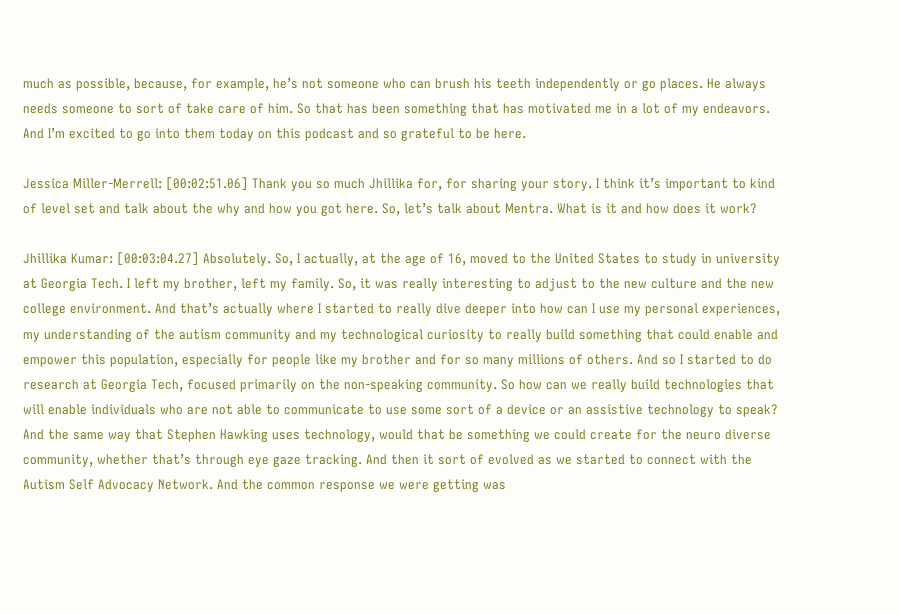much as possible, because, for example, he’s not someone who can brush his teeth independently or go places. He always needs someone to sort of take care of him. So that has been something that has motivated me in a lot of my endeavors. And I’m excited to go into them today on this podcast and so grateful to be here.

Jessica Miller-Merrell: [00:02:51.06] Thank you so much Jhillika for, for sharing your story. I think it’s important to kind of level set and talk about the why and how you got here. So, let’s talk about Mentra. What is it and how does it work?

Jhillika Kumar: [00:03:04.27] Absolutely. So, I actually, at the age of 16, moved to the United States to study in university at Georgia Tech. I left my brother, left my family. So, it was really interesting to adjust to the new culture and the new college environment. And that’s actually where I started to really dive deeper into how can I use my personal experiences, my understanding of the autism community and my technological curiosity to really build something that could enable and empower this population, especially for people like my brother and for so many millions of others. And so I started to do research at Georgia Tech, focused primarily on the non-speaking community. So how can we really build technologies that will enable individuals who are not able to communicate to use some sort of a device or an assistive technology to speak? And the same way that Stephen Hawking uses technology, would that be something we could create for the neuro diverse community, whether that’s through eye gaze tracking. And then it sort of evolved as we started to connect with the Autism Self Advocacy Network. And the common response we were getting was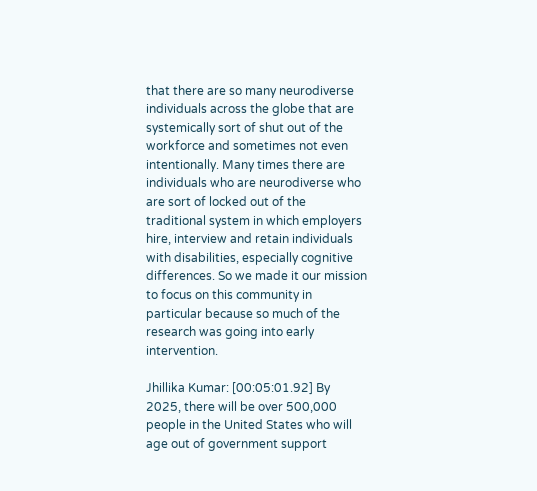that there are so many neurodiverse individuals across the globe that are systemically sort of shut out of the workforce and sometimes not even intentionally. Many times there are individuals who are neurodiverse who are sort of locked out of the traditional system in which employers hire, interview and retain individuals with disabilities, especially cognitive differences. So we made it our mission to focus on this community in particular because so much of the research was going into early intervention.

Jhillika Kumar: [00:05:01.92] By 2025, there will be over 500,000 people in the United States who will age out of government support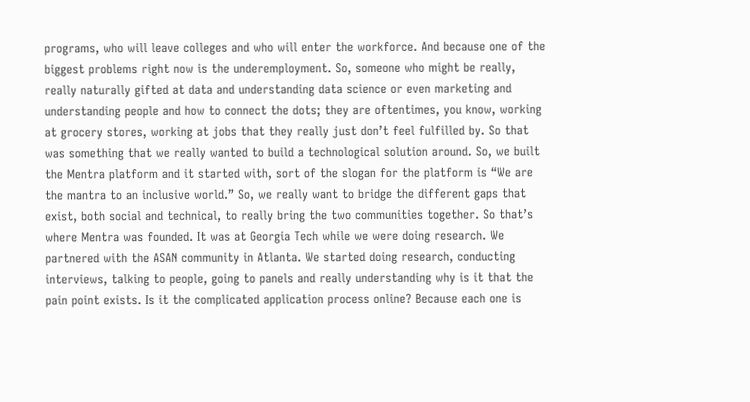programs, who will leave colleges and who will enter the workforce. And because one of the biggest problems right now is the underemployment. So, someone who might be really, really naturally gifted at data and understanding data science or even marketing and understanding people and how to connect the dots; they are oftentimes, you know, working at grocery stores, working at jobs that they really just don’t feel fulfilled by. So that was something that we really wanted to build a technological solution around. So, we built the Mentra platform and it started with, sort of the slogan for the platform is “We are the mantra to an inclusive world.” So, we really want to bridge the different gaps that exist, both social and technical, to really bring the two communities together. So that’s where Mentra was founded. It was at Georgia Tech while we were doing research. We partnered with the ASAN community in Atlanta. We started doing research, conducting interviews, talking to people, going to panels and really understanding why is it that the pain point exists. Is it the complicated application process online? Because each one is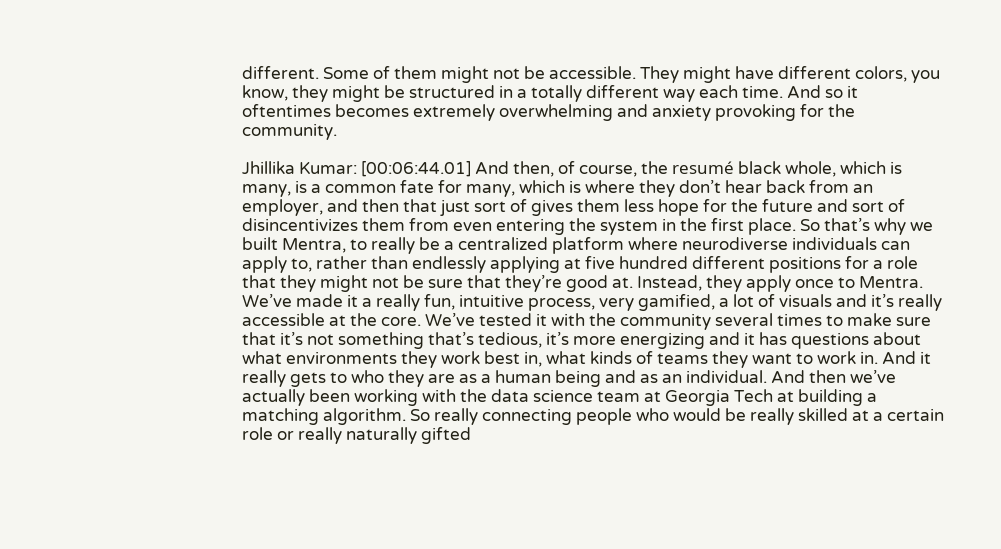different. Some of them might not be accessible. They might have different colors, you know, they might be structured in a totally different way each time. And so it oftentimes becomes extremely overwhelming and anxiety provoking for the community.

Jhillika Kumar: [00:06:44.01] And then, of course, the resumé black whole, which is many, is a common fate for many, which is where they don’t hear back from an employer, and then that just sort of gives them less hope for the future and sort of disincentivizes them from even entering the system in the first place. So that’s why we built Mentra, to really be a centralized platform where neurodiverse individuals can apply to, rather than endlessly applying at five hundred different positions for a role that they might not be sure that they’re good at. Instead, they apply once to Mentra. We’ve made it a really fun, intuitive process, very gamified, a lot of visuals and it’s really accessible at the core. We’ve tested it with the community several times to make sure that it’s not something that’s tedious, it’s more energizing and it has questions about what environments they work best in, what kinds of teams they want to work in. And it really gets to who they are as a human being and as an individual. And then we’ve actually been working with the data science team at Georgia Tech at building a matching algorithm. So really connecting people who would be really skilled at a certain role or really naturally gifted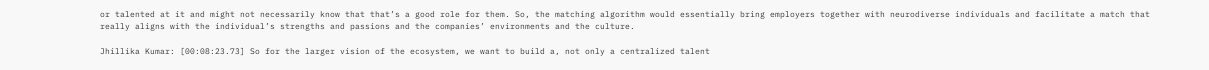or talented at it and might not necessarily know that that’s a good role for them. So, the matching algorithm would essentially bring employers together with neurodiverse individuals and facilitate a match that really aligns with the individual’s strengths and passions and the companies’ environments and the culture.

Jhillika Kumar: [00:08:23.73] So for the larger vision of the ecosystem, we want to build a, not only a centralized talent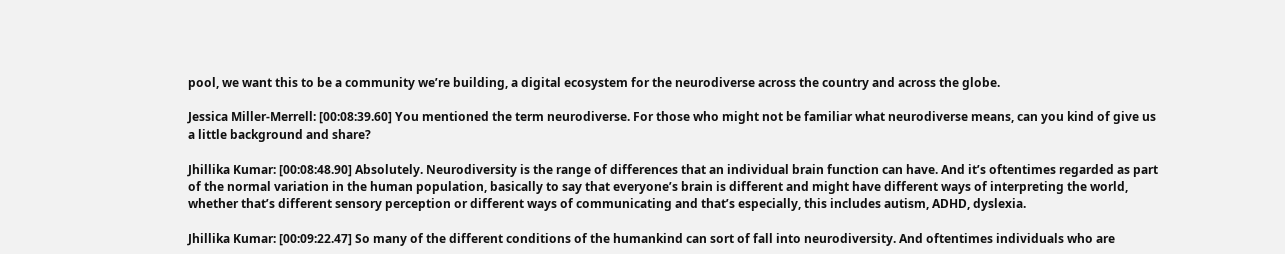pool, we want this to be a community we’re building, a digital ecosystem for the neurodiverse across the country and across the globe.

Jessica Miller-Merrell: [00:08:39.60] You mentioned the term neurodiverse. For those who might not be familiar what neurodiverse means, can you kind of give us a little background and share?

Jhillika Kumar: [00:08:48.90] Absolutely. Neurodiversity is the range of differences that an individual brain function can have. And it’s oftentimes regarded as part of the normal variation in the human population, basically to say that everyone’s brain is different and might have different ways of interpreting the world, whether that’s different sensory perception or different ways of communicating and that’s especially, this includes autism, ADHD, dyslexia.

Jhillika Kumar: [00:09:22.47] So many of the different conditions of the humankind can sort of fall into neurodiversity. And oftentimes individuals who are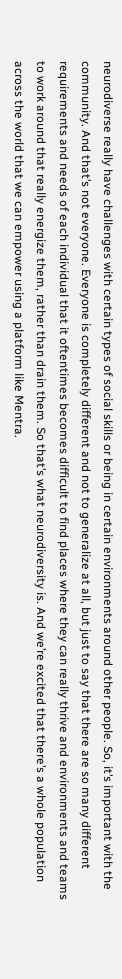neurodiverse really have challenges with certain types of social skills or being in certain environments around other people. So, it’s important with the community. And that’s not everyone. Everyone is completely different and not to generalize at all, but just to say that there are so many different requirements and needs of each individual that it oftentimes becomes difficult to find places where they can really thrive and environments and teams to work around that really energize them, rather than drain them. So that’s what neurodiversity is. And we’re excited that there’s a whole population across the world that we can empower using a platform like Mentra.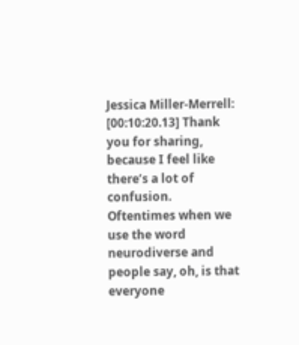Jessica Miller-Merrell: [00:10:20.13] Thank you for sharing, because I feel like there’s a lot of confusion. Oftentimes when we use the word neurodiverse and people say, oh, is that everyone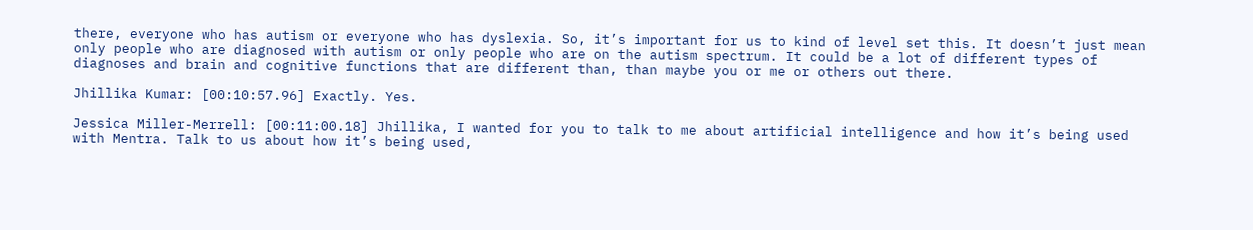there, everyone who has autism or everyone who has dyslexia. So, it’s important for us to kind of level set this. It doesn’t just mean only people who are diagnosed with autism or only people who are on the autism spectrum. It could be a lot of different types of diagnoses and brain and cognitive functions that are different than, than maybe you or me or others out there.

Jhillika Kumar: [00:10:57.96] Exactly. Yes.

Jessica Miller-Merrell: [00:11:00.18] Jhillika, I wanted for you to talk to me about artificial intelligence and how it’s being used with Mentra. Talk to us about how it’s being used,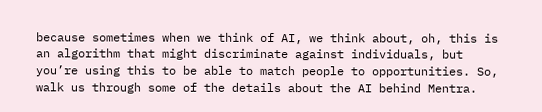because sometimes when we think of AI, we think about, oh, this is an algorithm that might discriminate against individuals, but you’re using this to be able to match people to opportunities. So, walk us through some of the details about the AI behind Mentra.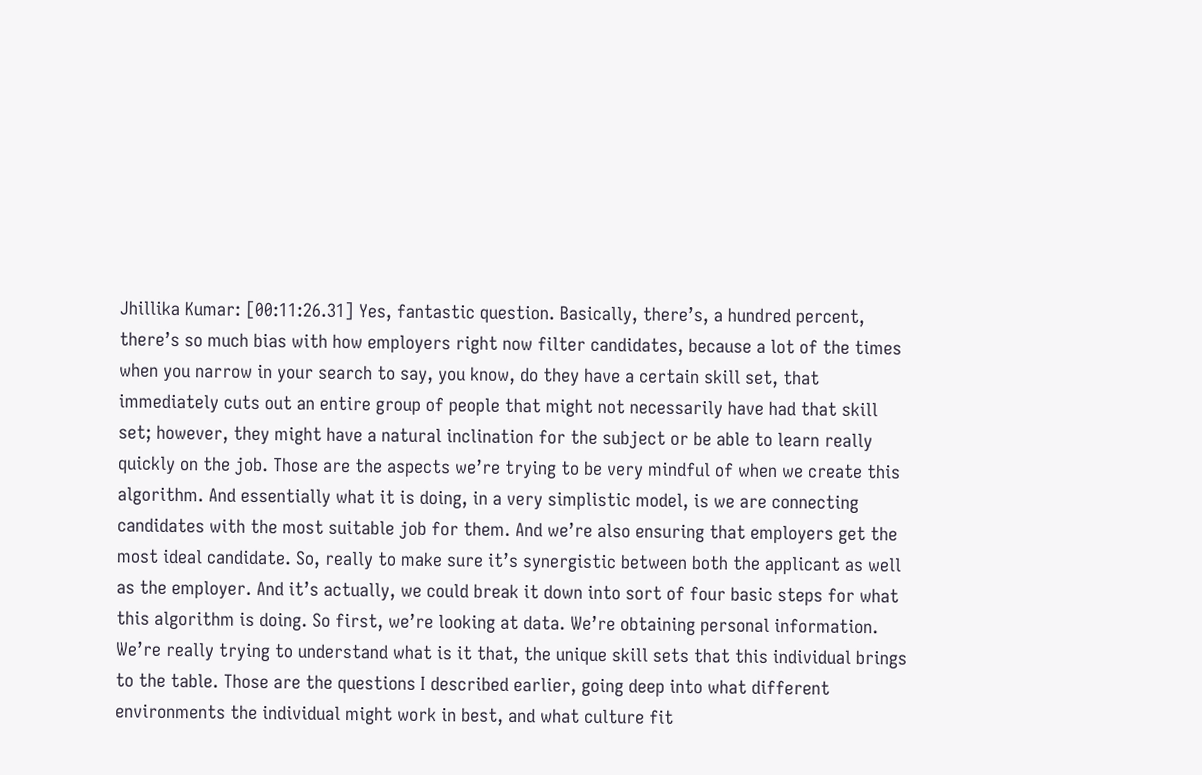Jhillika Kumar: [00:11:26.31] Yes, fantastic question. Basically, there’s, a hundred percent, there’s so much bias with how employers right now filter candidates, because a lot of the times when you narrow in your search to say, you know, do they have a certain skill set, that immediately cuts out an entire group of people that might not necessarily have had that skill set; however, they might have a natural inclination for the subject or be able to learn really quickly on the job. Those are the aspects we’re trying to be very mindful of when we create this algorithm. And essentially what it is doing, in a very simplistic model, is we are connecting candidates with the most suitable job for them. And we’re also ensuring that employers get the most ideal candidate. So, really to make sure it’s synergistic between both the applicant as well as the employer. And it’s actually, we could break it down into sort of four basic steps for what this algorithm is doing. So first, we’re looking at data. We’re obtaining personal information. We’re really trying to understand what is it that, the unique skill sets that this individual brings to the table. Those are the questions I described earlier, going deep into what different environments the individual might work in best, and what culture fit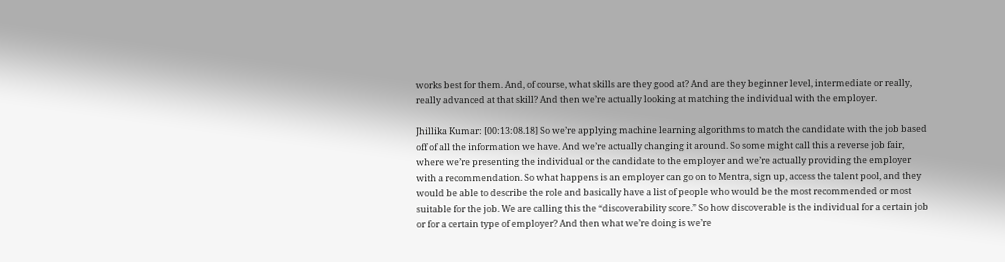works best for them. And, of course, what skills are they good at? And are they beginner level, intermediate or really, really advanced at that skill? And then we’re actually looking at matching the individual with the employer.

Jhillika Kumar: [00:13:08.18] So we’re applying machine learning algorithms to match the candidate with the job based off of all the information we have. And we’re actually changing it around. So some might call this a reverse job fair, where we’re presenting the individual or the candidate to the employer and we’re actually providing the employer with a recommendation. So what happens is an employer can go on to Mentra, sign up, access the talent pool, and they would be able to describe the role and basically have a list of people who would be the most recommended or most suitable for the job. We are calling this the “discoverability score.” So how discoverable is the individual for a certain job or for a certain type of employer? And then what we’re doing is we’re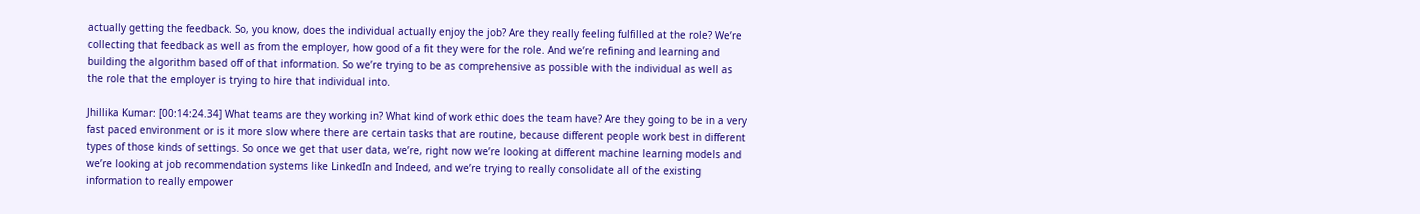actually getting the feedback. So, you know, does the individual actually enjoy the job? Are they really feeling fulfilled at the role? We’re collecting that feedback as well as from the employer, how good of a fit they were for the role. And we’re refining and learning and building the algorithm based off of that information. So we’re trying to be as comprehensive as possible with the individual as well as the role that the employer is trying to hire that individual into.

Jhillika Kumar: [00:14:24.34] What teams are they working in? What kind of work ethic does the team have? Are they going to be in a very fast paced environment or is it more slow where there are certain tasks that are routine, because different people work best in different types of those kinds of settings. So once we get that user data, we’re, right now we’re looking at different machine learning models and we’re looking at job recommendation systems like LinkedIn and Indeed, and we’re trying to really consolidate all of the existing information to really empower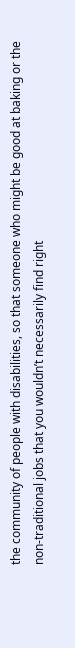the community of people with disabilities, so that someone who might be good at baking or the non-traditional jobs that you wouldn’t necessarily find right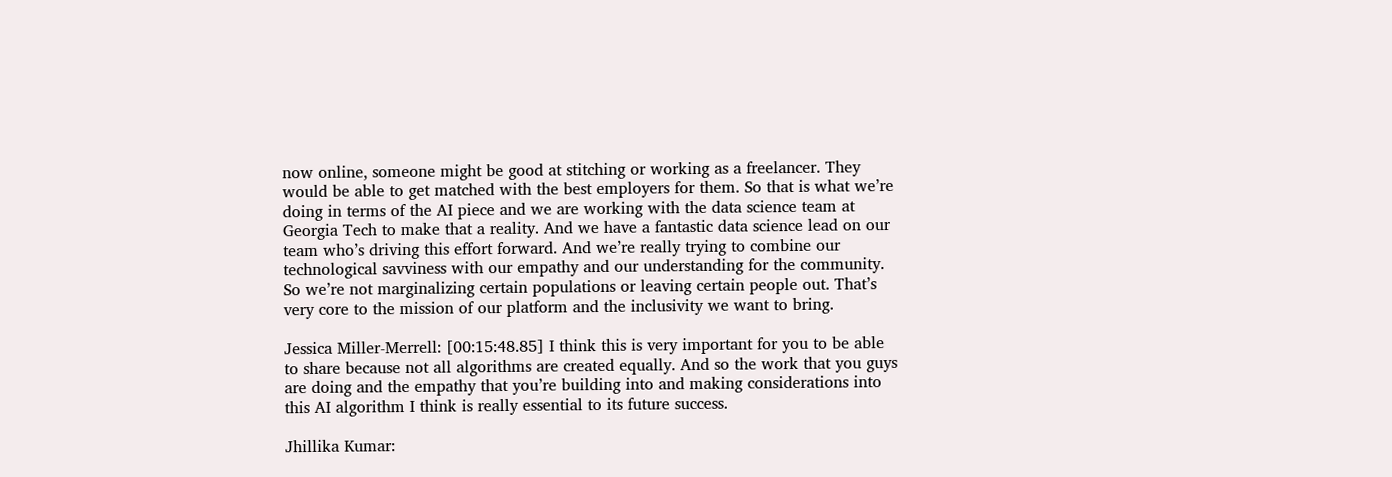now online, someone might be good at stitching or working as a freelancer. They would be able to get matched with the best employers for them. So that is what we’re doing in terms of the AI piece and we are working with the data science team at Georgia Tech to make that a reality. And we have a fantastic data science lead on our team who’s driving this effort forward. And we’re really trying to combine our technological savviness with our empathy and our understanding for the community. So we’re not marginalizing certain populations or leaving certain people out. That’s very core to the mission of our platform and the inclusivity we want to bring.

Jessica Miller-Merrell: [00:15:48.85] I think this is very important for you to be able to share because not all algorithms are created equally. And so the work that you guys are doing and the empathy that you’re building into and making considerations into this AI algorithm I think is really essential to its future success.

Jhillika Kumar: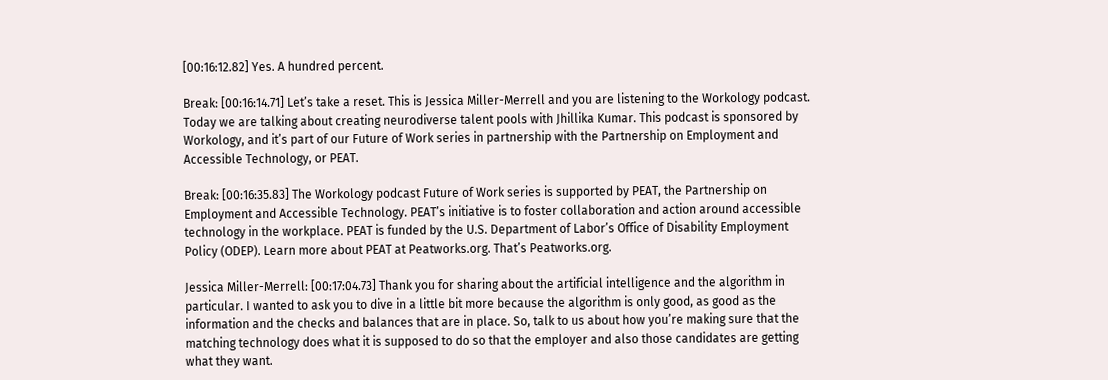[00:16:12.82] Yes. A hundred percent.

Break: [00:16:14.71] Let’s take a reset. This is Jessica Miller-Merrell and you are listening to the Workology podcast. Today we are talking about creating neurodiverse talent pools with Jhillika Kumar. This podcast is sponsored by Workology, and it’s part of our Future of Work series in partnership with the Partnership on Employment and Accessible Technology, or PEAT.

Break: [00:16:35.83] The Workology podcast Future of Work series is supported by PEAT, the Partnership on Employment and Accessible Technology. PEAT’s initiative is to foster collaboration and action around accessible technology in the workplace. PEAT is funded by the U.S. Department of Labor’s Office of Disability Employment Policy (ODEP). Learn more about PEAT at Peatworks.org. That’s Peatworks.org.

Jessica Miller-Merrell: [00:17:04.73] Thank you for sharing about the artificial intelligence and the algorithm in particular. I wanted to ask you to dive in a little bit more because the algorithm is only good, as good as the information and the checks and balances that are in place. So, talk to us about how you’re making sure that the matching technology does what it is supposed to do so that the employer and also those candidates are getting what they want.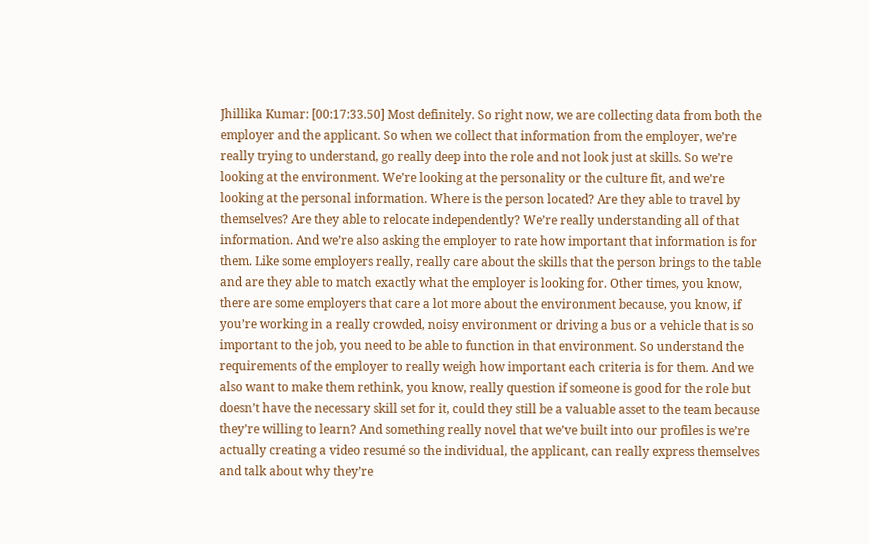Jhillika Kumar: [00:17:33.50] Most definitely. So right now, we are collecting data from both the employer and the applicant. So when we collect that information from the employer, we’re really trying to understand, go really deep into the role and not look just at skills. So we’re looking at the environment. We’re looking at the personality or the culture fit, and we’re looking at the personal information. Where is the person located? Are they able to travel by themselves? Are they able to relocate independently? We’re really understanding all of that information. And we’re also asking the employer to rate how important that information is for them. Like some employers really, really care about the skills that the person brings to the table and are they able to match exactly what the employer is looking for. Other times, you know, there are some employers that care a lot more about the environment because, you know, if you’re working in a really crowded, noisy environment or driving a bus or a vehicle that is so important to the job, you need to be able to function in that environment. So understand the requirements of the employer to really weigh how important each criteria is for them. And we also want to make them rethink, you know, really question if someone is good for the role but doesn’t have the necessary skill set for it, could they still be a valuable asset to the team because they’re willing to learn? And something really novel that we’ve built into our profiles is we’re actually creating a video resumé so the individual, the applicant, can really express themselves and talk about why they’re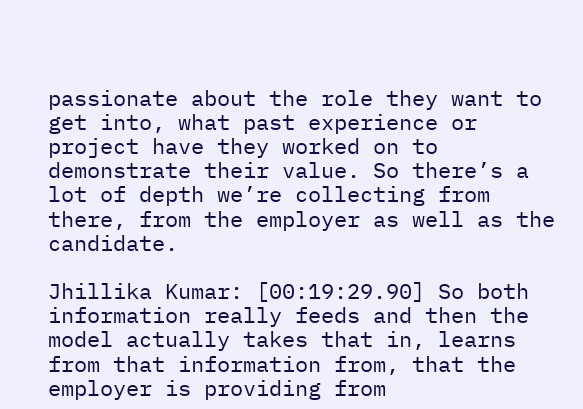passionate about the role they want to get into, what past experience or project have they worked on to demonstrate their value. So there’s a lot of depth we’re collecting from there, from the employer as well as the candidate.

Jhillika Kumar: [00:19:29.90] So both information really feeds and then the model actually takes that in, learns from that information from, that the employer is providing from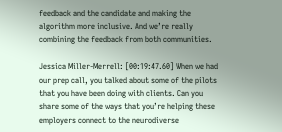feedback and the candidate and making the algorithm more inclusive. And we’re really combining the feedback from both communities.

Jessica Miller-Merrell: [00:19:47.60] When we had our prep call, you talked about some of the pilots that you have been doing with clients. Can you share some of the ways that you’re helping these employers connect to the neurodiverse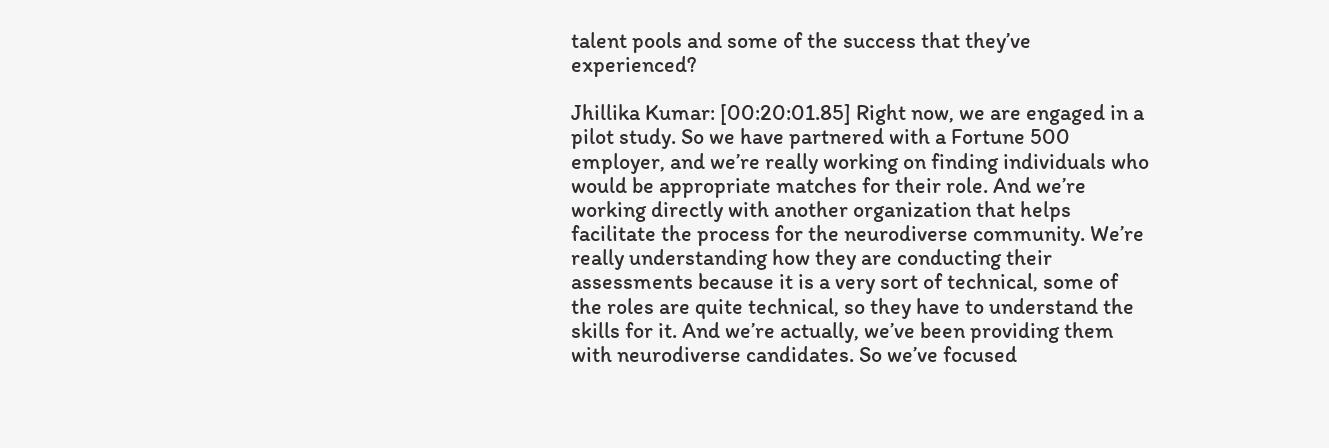talent pools and some of the success that they’ve experienced?

Jhillika Kumar: [00:20:01.85] Right now, we are engaged in a pilot study. So we have partnered with a Fortune 500 employer, and we’re really working on finding individuals who would be appropriate matches for their role. And we’re working directly with another organization that helps facilitate the process for the neurodiverse community. We’re really understanding how they are conducting their assessments because it is a very sort of technical, some of the roles are quite technical, so they have to understand the skills for it. And we’re actually, we’ve been providing them with neurodiverse candidates. So we’ve focused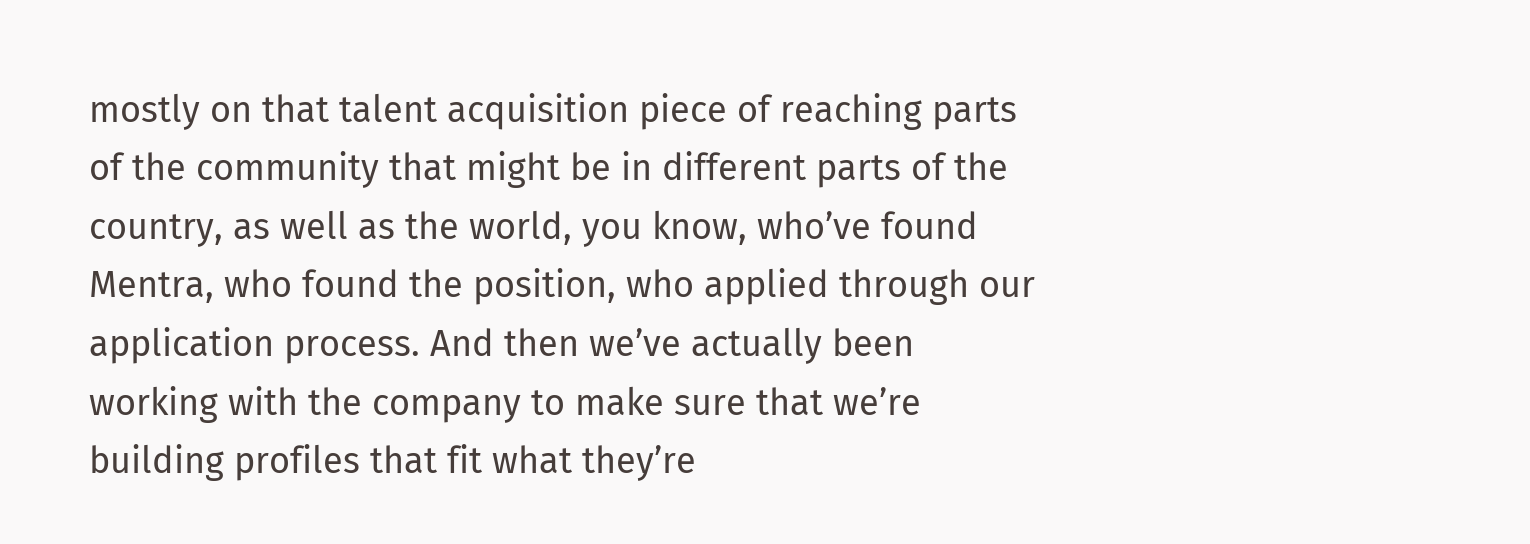mostly on that talent acquisition piece of reaching parts of the community that might be in different parts of the country, as well as the world, you know, who’ve found Mentra, who found the position, who applied through our application process. And then we’ve actually been working with the company to make sure that we’re building profiles that fit what they’re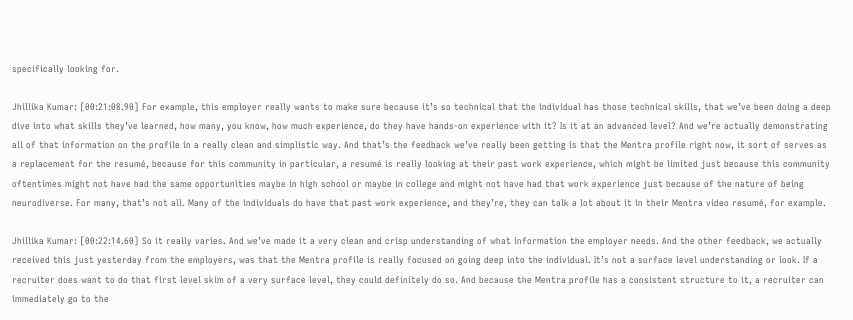specifically looking for.

Jhillika Kumar: [00:21:08.90] For example, this employer really wants to make sure because it’s so technical that the individual has those technical skills, that we’ve been doing a deep dive into what skills they’ve learned, how many, you know, how much experience, do they have hands-on experience with it? Is it at an advanced level? And we’re actually demonstrating all of that information on the profile in a really clean and simplistic way. And that’s the feedback we’ve really been getting is that the Mentra profile right now, it sort of serves as a replacement for the resumé, because for this community in particular, a resumé is really looking at their past work experience, which might be limited just because this community oftentimes might not have had the same opportunities maybe in high school or maybe in college and might not have had that work experience just because of the nature of being neurodiverse. For many, that’s not all. Many of the individuals do have that past work experience, and they’re, they can talk a lot about it in their Mentra video resumé, for example.

Jhillika Kumar: [00:22:14.60] So it really varies. And we’ve made it a very clean and crisp understanding of what information the employer needs. And the other feedback, we actually received this just yesterday from the employers, was that the Mentra profile is really focused on going deep into the individual. It’s not a surface level understanding or look. If a recruiter does want to do that first level skim of a very surface level, they could definitely do so. And because the Mentra profile has a consistent structure to it, a recruiter can immediately go to the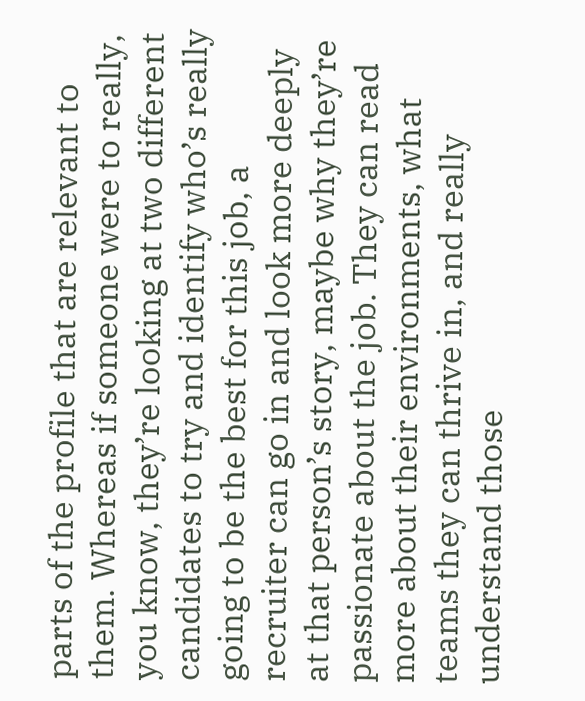parts of the profile that are relevant to them. Whereas if someone were to really, you know, they’re looking at two different candidates to try and identify who’s really going to be the best for this job, a recruiter can go in and look more deeply at that person’s story, maybe why they’re passionate about the job. They can read more about their environments, what teams they can thrive in, and really understand those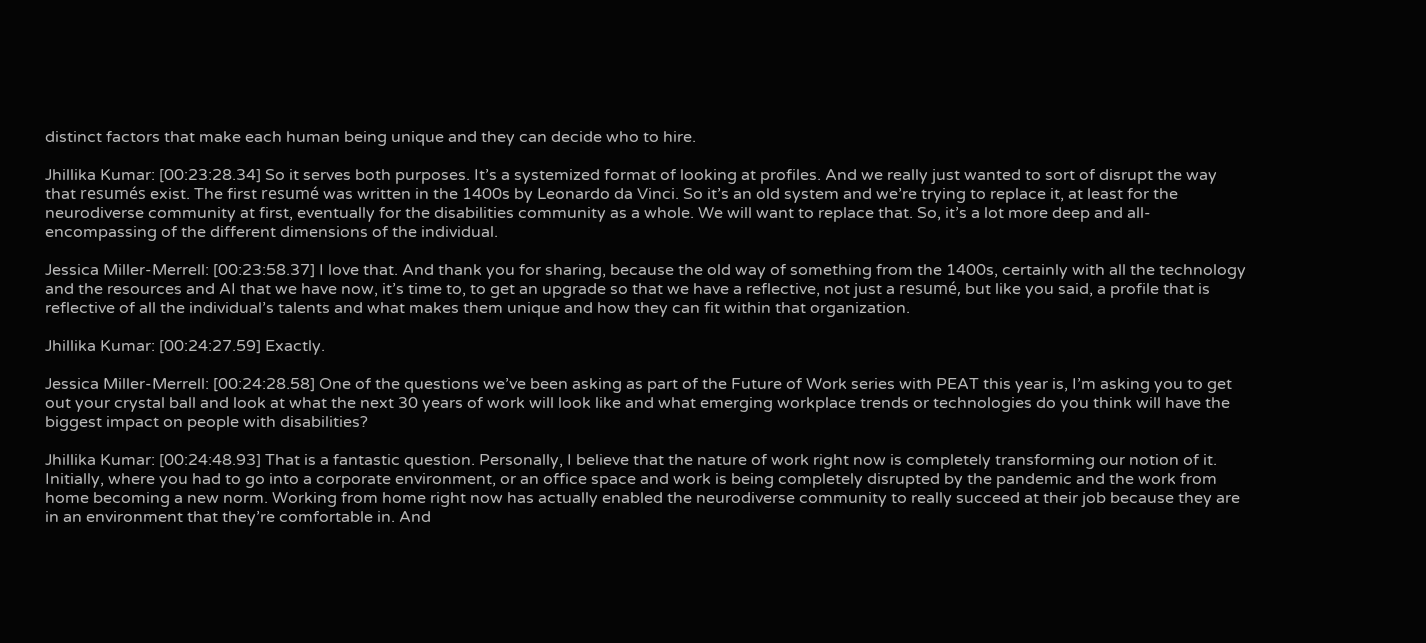distinct factors that make each human being unique and they can decide who to hire.

Jhillika Kumar: [00:23:28.34] So it serves both purposes. It’s a systemized format of looking at profiles. And we really just wanted to sort of disrupt the way that resumés exist. The first resumé was written in the 1400s by Leonardo da Vinci. So it’s an old system and we’re trying to replace it, at least for the neurodiverse community at first, eventually for the disabilities community as a whole. We will want to replace that. So, it’s a lot more deep and all-encompassing of the different dimensions of the individual.

Jessica Miller-Merrell: [00:23:58.37] I love that. And thank you for sharing, because the old way of something from the 1400s, certainly with all the technology and the resources and AI that we have now, it’s time to, to get an upgrade so that we have a reflective, not just a resumé, but like you said, a profile that is reflective of all the individual’s talents and what makes them unique and how they can fit within that organization.

Jhillika Kumar: [00:24:27.59] Exactly.

Jessica Miller-Merrell: [00:24:28.58] One of the questions we’ve been asking as part of the Future of Work series with PEAT this year is, I’m asking you to get out your crystal ball and look at what the next 30 years of work will look like and what emerging workplace trends or technologies do you think will have the biggest impact on people with disabilities?

Jhillika Kumar: [00:24:48.93] That is a fantastic question. Personally, I believe that the nature of work right now is completely transforming our notion of it. Initially, where you had to go into a corporate environment, or an office space and work is being completely disrupted by the pandemic and the work from home becoming a new norm. Working from home right now has actually enabled the neurodiverse community to really succeed at their job because they are in an environment that they’re comfortable in. And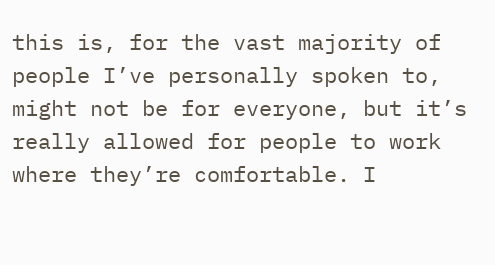this is, for the vast majority of people I’ve personally spoken to, might not be for everyone, but it’s really allowed for people to work where they’re comfortable. I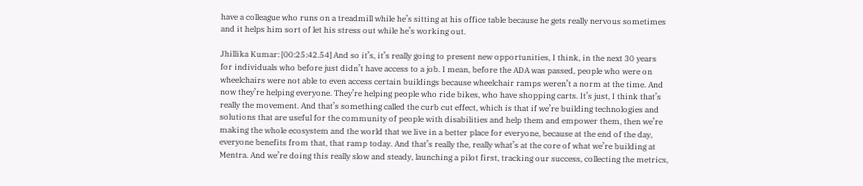have a colleague who runs on a treadmill while he’s sitting at his office table because he gets really nervous sometimes and it helps him sort of let his stress out while he’s working out.

Jhillika Kumar: [00:25:42.54] And so it’s, it’s really going to present new opportunities, I think, in the next 30 years for individuals who before just didn’t have access to a job. I mean, before the ADA was passed, people who were on wheelchairs were not able to even access certain buildings because wheelchair ramps weren’t a norm at the time. And now they’re helping everyone. They’re helping people who ride bikes, who have shopping carts. It’s just, I think that’s really the movement. And that’s something called the curb cut effect, which is that if we’re building technologies and solutions that are useful for the community of people with disabilities and help them and empower them, then we’re making the whole ecosystem and the world that we live in a better place for everyone, because at the end of the day, everyone benefits from that, that ramp today. And that’s really the, really what’s at the core of what we’re building at Mentra. And we’re doing this really slow and steady, launching a pilot first, tracking our success, collecting the metrics,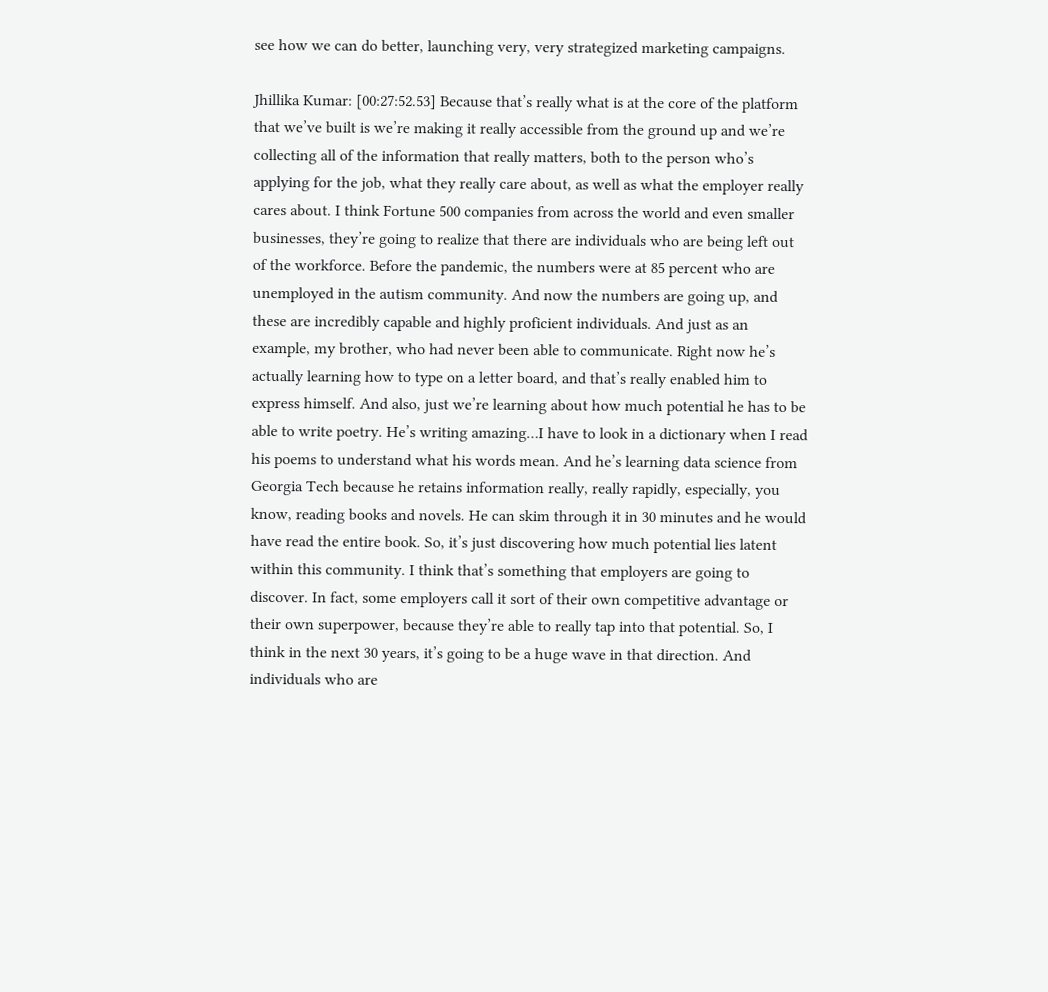see how we can do better, launching very, very strategized marketing campaigns.

Jhillika Kumar: [00:27:52.53] Because that’s really what is at the core of the platform that we’ve built is we’re making it really accessible from the ground up and we’re collecting all of the information that really matters, both to the person who’s applying for the job, what they really care about, as well as what the employer really cares about. I think Fortune 500 companies from across the world and even smaller businesses, they’re going to realize that there are individuals who are being left out of the workforce. Before the pandemic, the numbers were at 85 percent who are unemployed in the autism community. And now the numbers are going up, and these are incredibly capable and highly proficient individuals. And just as an example, my brother, who had never been able to communicate. Right now he’s actually learning how to type on a letter board, and that’s really enabled him to express himself. And also, just we’re learning about how much potential he has to be able to write poetry. He’s writing amazing…I have to look in a dictionary when I read his poems to understand what his words mean. And he’s learning data science from Georgia Tech because he retains information really, really rapidly, especially, you know, reading books and novels. He can skim through it in 30 minutes and he would have read the entire book. So, it’s just discovering how much potential lies latent within this community. I think that’s something that employers are going to discover. In fact, some employers call it sort of their own competitive advantage or their own superpower, because they’re able to really tap into that potential. So, I think in the next 30 years, it’s going to be a huge wave in that direction. And individuals who are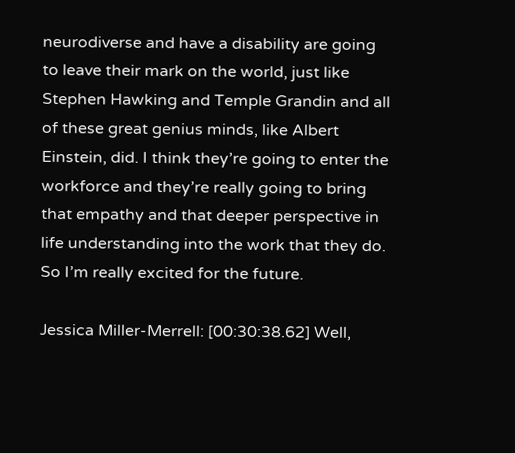neurodiverse and have a disability are going to leave their mark on the world, just like Stephen Hawking and Temple Grandin and all of these great genius minds, like Albert Einstein, did. I think they’re going to enter the workforce and they’re really going to bring that empathy and that deeper perspective in life understanding into the work that they do. So I’m really excited for the future.

Jessica Miller-Merrell: [00:30:38.62] Well,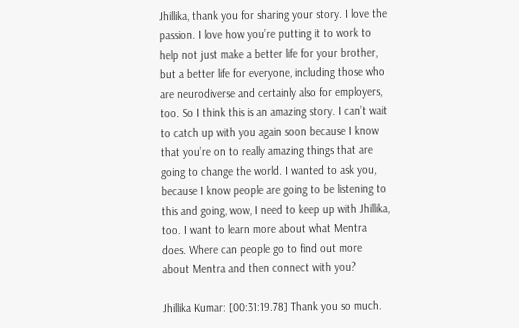Jhillika, thank you for sharing your story. I love the passion. I love how you’re putting it to work to help not just make a better life for your brother, but a better life for everyone, including those who are neurodiverse and certainly also for employers, too. So I think this is an amazing story. I can’t wait to catch up with you again soon because I know that you’re on to really amazing things that are going to change the world. I wanted to ask you, because I know people are going to be listening to this and going, wow, I need to keep up with Jhillika, too. I want to learn more about what Mentra does. Where can people go to find out more about Mentra and then connect with you?

Jhillika Kumar: [00:31:19.78] Thank you so much.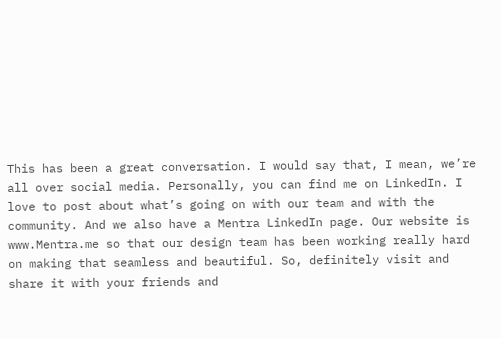This has been a great conversation. I would say that, I mean, we’re all over social media. Personally, you can find me on LinkedIn. I love to post about what’s going on with our team and with the community. And we also have a Mentra LinkedIn page. Our website is www.Mentra.me so that our design team has been working really hard on making that seamless and beautiful. So, definitely visit and share it with your friends and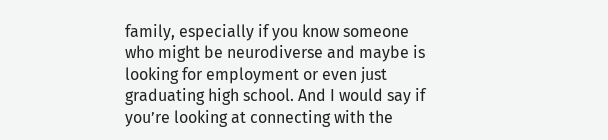family, especially if you know someone who might be neurodiverse and maybe is looking for employment or even just graduating high school. And I would say if you’re looking at connecting with the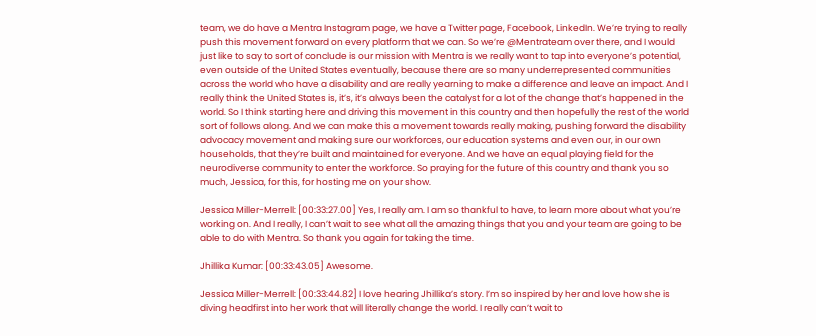team, we do have a Mentra Instagram page, we have a Twitter page, Facebook, LinkedIn. We’re trying to really push this movement forward on every platform that we can. So we’re @Mentrateam over there, and I would just like to say to sort of conclude is our mission with Mentra is we really want to tap into everyone’s potential, even outside of the United States eventually, because there are so many underrepresented communities across the world who have a disability and are really yearning to make a difference and leave an impact. And I really think the United States is, it’s, it’s always been the catalyst for a lot of the change that’s happened in the world. So I think starting here and driving this movement in this country and then hopefully the rest of the world sort of follows along. And we can make this a movement towards really making, pushing forward the disability advocacy movement and making sure our workforces, our education systems and even our, in our own households, that they’re built and maintained for everyone. And we have an equal playing field for the neurodiverse community to enter the workforce. So praying for the future of this country and thank you so much, Jessica, for this, for hosting me on your show.

Jessica Miller-Merrell: [00:33:27.00] Yes, I really am. I am so thankful to have, to learn more about what you’re working on. And I really, I can’t wait to see what all the amazing things that you and your team are going to be able to do with Mentra. So thank you again for taking the time.

Jhillika Kumar: [00:33:43.05] Awesome.

Jessica Miller-Merrell: [00:33:44.82] I love hearing Jhillika’s story. I’m so inspired by her and love how she is diving headfirst into her work that will literally change the world. I really can’t wait to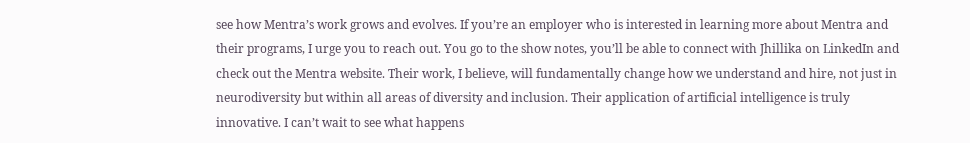see how Mentra’s work grows and evolves. If you’re an employer who is interested in learning more about Mentra and their programs, I urge you to reach out. You go to the show notes, you’ll be able to connect with Jhillika on LinkedIn and check out the Mentra website. Their work, I believe, will fundamentally change how we understand and hire, not just in neurodiversity but within all areas of diversity and inclusion. Their application of artificial intelligence is truly innovative. I can’t wait to see what happens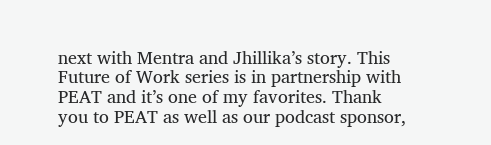next with Mentra and Jhillika’s story. This Future of Work series is in partnership with PEAT and it’s one of my favorites. Thank you to PEAT as well as our podcast sponsor,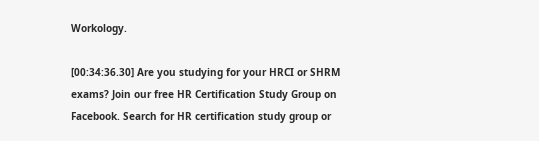Workology.

[00:34:36.30] Are you studying for your HRCI or SHRM exams? Join our free HR Certification Study Group on Facebook. Search for HR certification study group or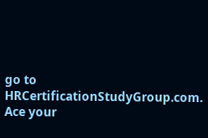go to HRCertificationStudyGroup.com. Ace your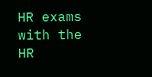HR exams with the HR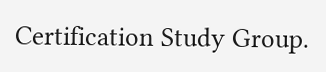Certification Study Group.